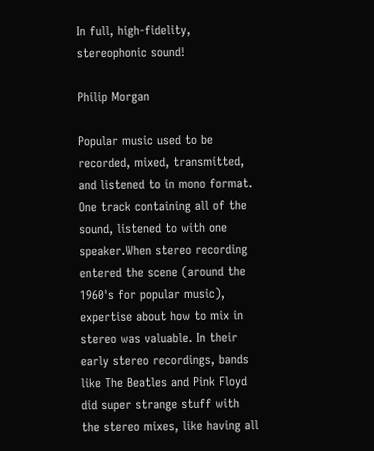In full, high-fidelity, stereophonic sound!

Philip Morgan

Popular music used to be recorded, mixed, transmitted, and listened to in mono format. One track containing all of the sound, listened to with one speaker.When stereo recording entered the scene (around the 1960's for popular music), expertise about how to mix in stereo was valuable. In their early stereo recordings, bands like The Beatles and Pink Floyd did super strange stuff with the stereo mixes, like having all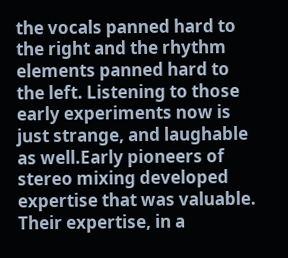the vocals panned hard to the right and the rhythm elements panned hard to the left. Listening to those early experiments now is just strange, and laughable as well.Early pioneers of stereo mixing developed expertise that was valuable. Their expertise, in a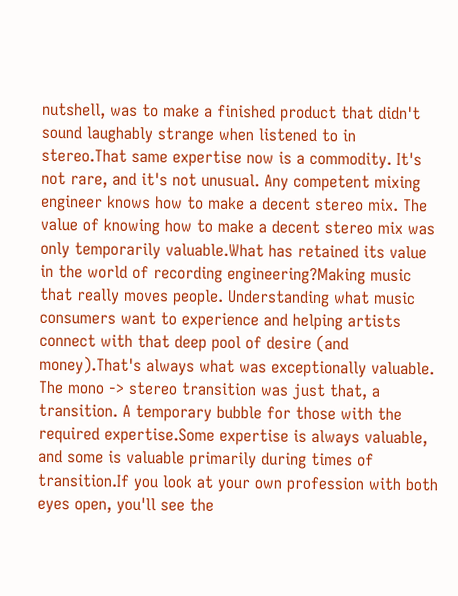nutshell, was to make a finished product that didn't sound laughably strange when listened to in stereo.That same expertise now is a commodity. It's not rare, and it's not unusual. Any competent mixing engineer knows how to make a decent stereo mix. The value of knowing how to make a decent stereo mix was only temporarily valuable.What has retained its value in the world of recording engineering?Making music that really moves people. Understanding what music consumers want to experience and helping artists connect with that deep pool of desire (and money).That's always what was exceptionally valuable. The mono -> stereo transition was just that, a transition. A temporary bubble for those with the required expertise.Some expertise is always valuable, and some is valuable primarily during times of transition.If you look at your own profession with both eyes open, you'll see the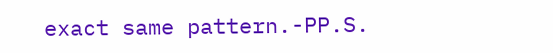exact same pattern.-PP.S.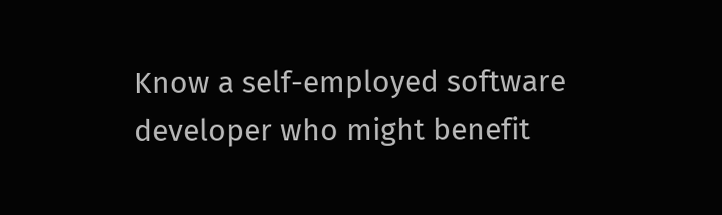Know a self-employed software developer who might benefit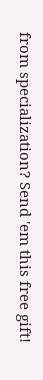from specialization? Send 'em this free gift!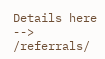Details here --> /referrals/